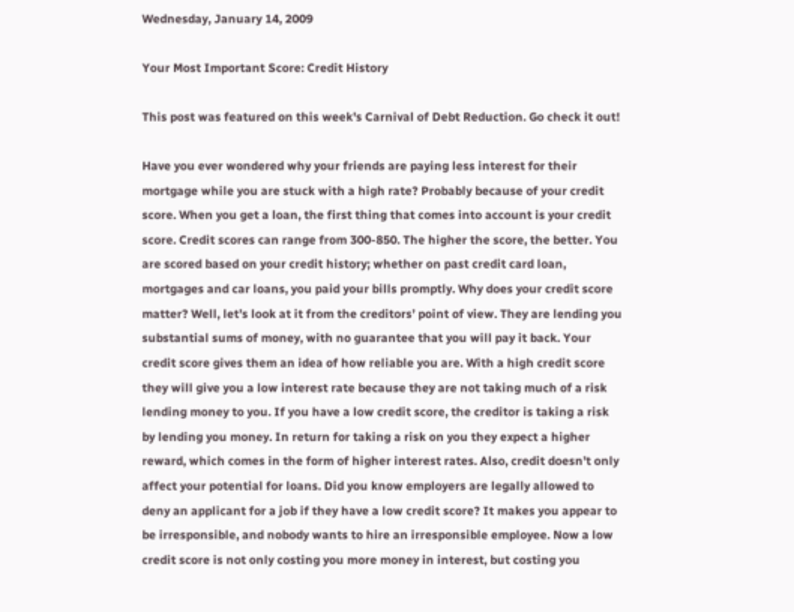Wednesday, January 14, 2009

Your Most Important Score: Credit History

This post was featured on this week's Carnival of Debt Reduction. Go check it out!

Have you ever wondered why your friends are paying less interest for their mortgage while you are stuck with a high rate? Probably because of your credit score. When you get a loan, the first thing that comes into account is your credit score. Credit scores can range from 300-850. The higher the score, the better. You are scored based on your credit history; whether on past credit card loan, mortgages and car loans, you paid your bills promptly. Why does your credit score matter? Well, let’s look at it from the creditors’ point of view. They are lending you substantial sums of money, with no guarantee that you will pay it back. Your credit score gives them an idea of how reliable you are. With a high credit score they will give you a low interest rate because they are not taking much of a risk lending money to you. If you have a low credit score, the creditor is taking a risk by lending you money. In return for taking a risk on you they expect a higher reward, which comes in the form of higher interest rates. Also, credit doesn’t only affect your potential for loans. Did you know employers are legally allowed to deny an applicant for a job if they have a low credit score? It makes you appear to be irresponsible, and nobody wants to hire an irresponsible employee. Now a low credit score is not only costing you more money in interest, but costing you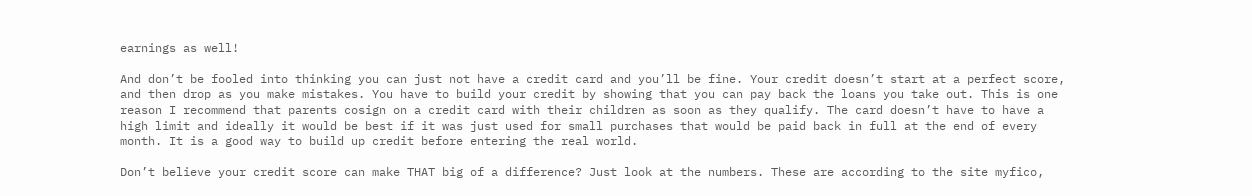earnings as well!

And don’t be fooled into thinking you can just not have a credit card and you’ll be fine. Your credit doesn’t start at a perfect score, and then drop as you make mistakes. You have to build your credit by showing that you can pay back the loans you take out. This is one reason I recommend that parents cosign on a credit card with their children as soon as they qualify. The card doesn’t have to have a high limit and ideally it would be best if it was just used for small purchases that would be paid back in full at the end of every month. It is a good way to build up credit before entering the real world.

Don’t believe your credit score can make THAT big of a difference? Just look at the numbers. These are according to the site myfico,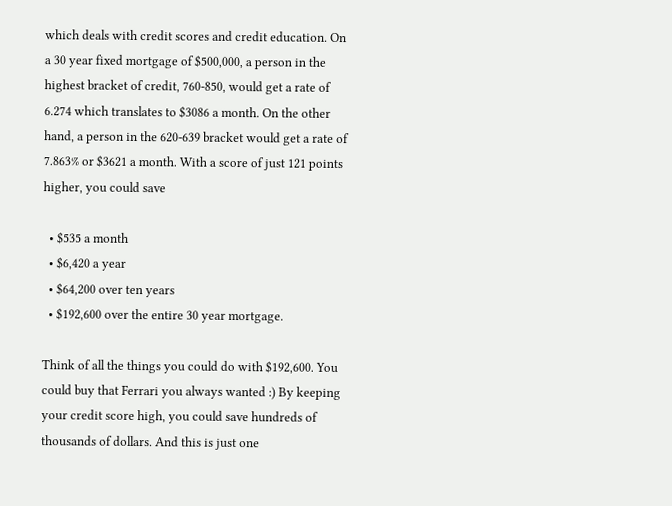which deals with credit scores and credit education. On a 30 year fixed mortgage of $500,000, a person in the highest bracket of credit, 760-850, would get a rate of 6.274 which translates to $3086 a month. On the other hand, a person in the 620-639 bracket would get a rate of 7.863% or $3621 a month. With a score of just 121 points higher, you could save

  • $535 a month
  • $6,420 a year
  • $64,200 over ten years
  • $192,600 over the entire 30 year mortgage.

Think of all the things you could do with $192,600. You could buy that Ferrari you always wanted :) By keeping your credit score high, you could save hundreds of thousands of dollars. And this is just one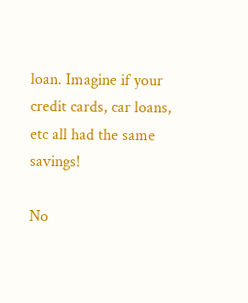loan. Imagine if your credit cards, car loans, etc all had the same savings!

No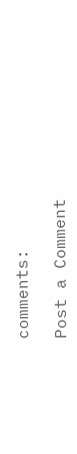comments:

Post a Comment